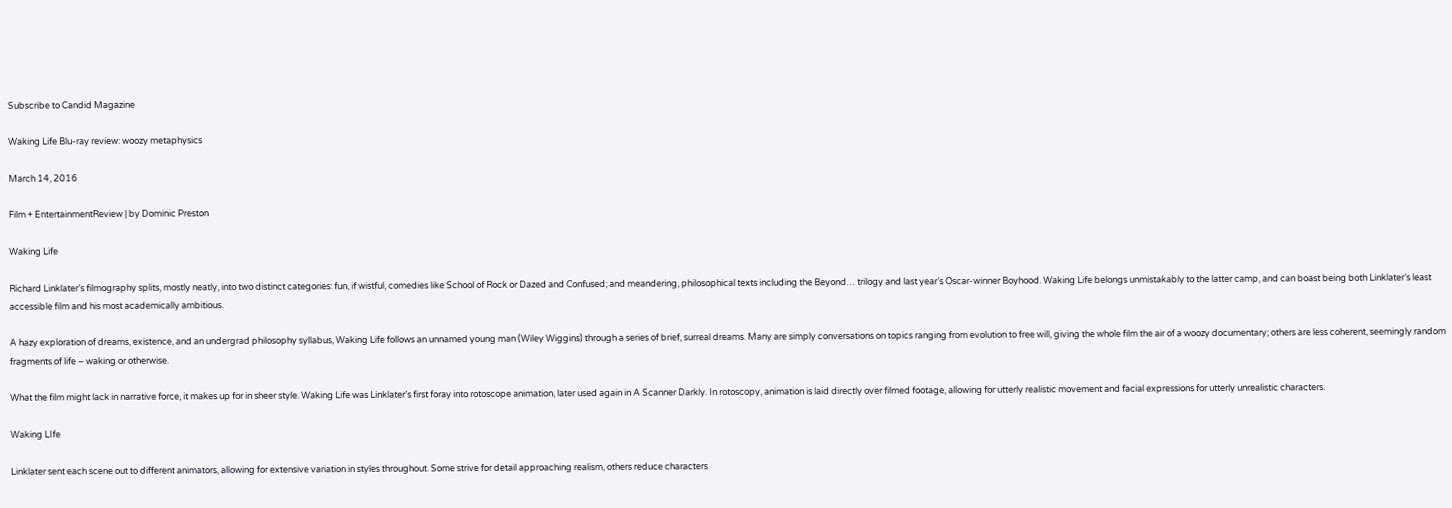Subscribe to Candid Magazine

Waking Life Blu-ray review: woozy metaphysics

March 14, 2016

Film + EntertainmentReview | by Dominic Preston

Waking Life

Richard Linklater’s filmography splits, mostly neatly, into two distinct categories: fun, if wistful, comedies like School of Rock or Dazed and Confused; and meandering, philosophical texts including the Beyond… trilogy and last year’s Oscar-winner Boyhood. Waking Life belongs unmistakably to the latter camp, and can boast being both Linklater’s least accessible film and his most academically ambitious.

A hazy exploration of dreams, existence, and an undergrad philosophy syllabus, Waking Life follows an unnamed young man (Wiley Wiggins) through a series of brief, surreal dreams. Many are simply conversations on topics ranging from evolution to free will, giving the whole film the air of a woozy documentary; others are less coherent, seemingly random fragments of life – waking or otherwise.

What the film might lack in narrative force, it makes up for in sheer style. Waking Life was Linklater’s first foray into rotoscope animation, later used again in A Scanner Darkly. In rotoscopy, animation is laid directly over filmed footage, allowing for utterly realistic movement and facial expressions for utterly unrealistic characters.

Waking LIfe

Linklater sent each scene out to different animators, allowing for extensive variation in styles throughout. Some strive for detail approaching realism, others reduce characters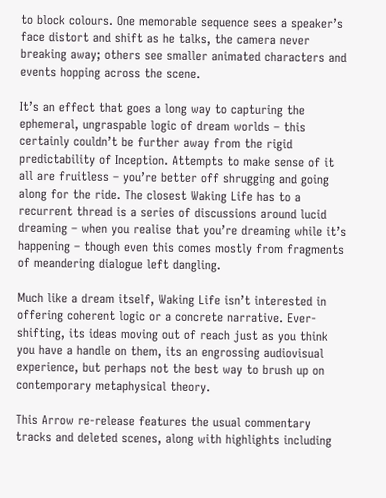to block colours. One memorable sequence sees a speaker’s face distort and shift as he talks, the camera never breaking away; others see smaller animated characters and events hopping across the scene.

It’s an effect that goes a long way to capturing the ephemeral, ungraspable logic of dream worlds – this certainly couldn’t be further away from the rigid predictability of Inception. Attempts to make sense of it all are fruitless – you’re better off shrugging and going along for the ride. The closest Waking Life has to a recurrent thread is a series of discussions around lucid dreaming – when you realise that you’re dreaming while it’s happening – though even this comes mostly from fragments of meandering dialogue left dangling.

Much like a dream itself, Waking Life isn’t interested in offering coherent logic or a concrete narrative. Ever-shifting, its ideas moving out of reach just as you think you have a handle on them, its an engrossing audiovisual experience, but perhaps not the best way to brush up on contemporary metaphysical theory.

This Arrow re-release features the usual commentary tracks and deleted scenes, along with highlights including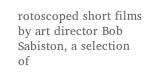rotoscoped short films by art director Bob Sabiston, a selection of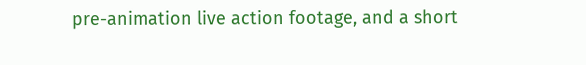pre-animation live action footage, and a short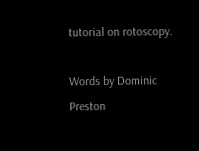tutorial on rotoscopy.

Words by Dominic Preston